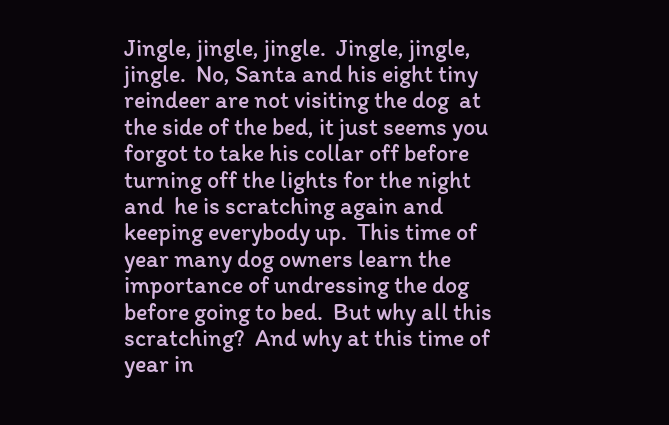Jingle, jingle, jingle.  Jingle, jingle, jingle.  No, Santa and his eight tiny reindeer are not visiting the dog  at the side of the bed, it just seems you forgot to take his collar off before turning off the lights for the night and  he is scratching again and keeping everybody up.  This time of year many dog owners learn the  importance of undressing the dog before going to bed.  But why all this scratching?  And why at this time of year in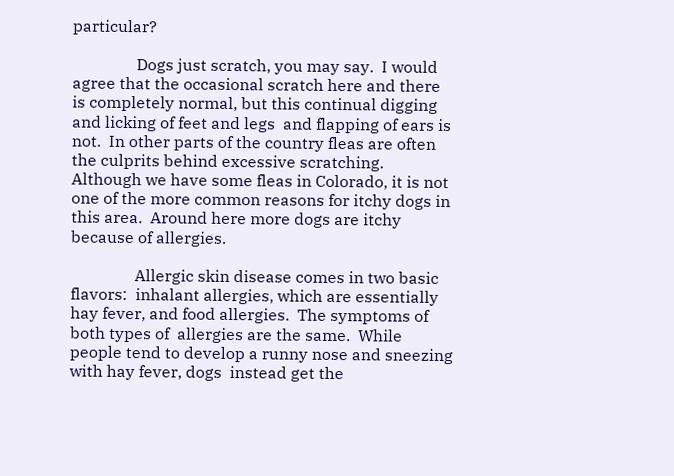particular?

                Dogs just scratch, you may say.  I would agree that the occasional scratch here and there is completely normal, but this continual digging and licking of feet and legs  and flapping of ears is not.  In other parts of the country fleas are often the culprits behind excessive scratching.  Although we have some fleas in Colorado, it is not one of the more common reasons for itchy dogs in this area.  Around here more dogs are itchy because of allergies.

                Allergic skin disease comes in two basic flavors:  inhalant allergies, which are essentially hay fever, and food allergies.  The symptoms of both types of  allergies are the same.  While people tend to develop a runny nose and sneezing with hay fever, dogs  instead get the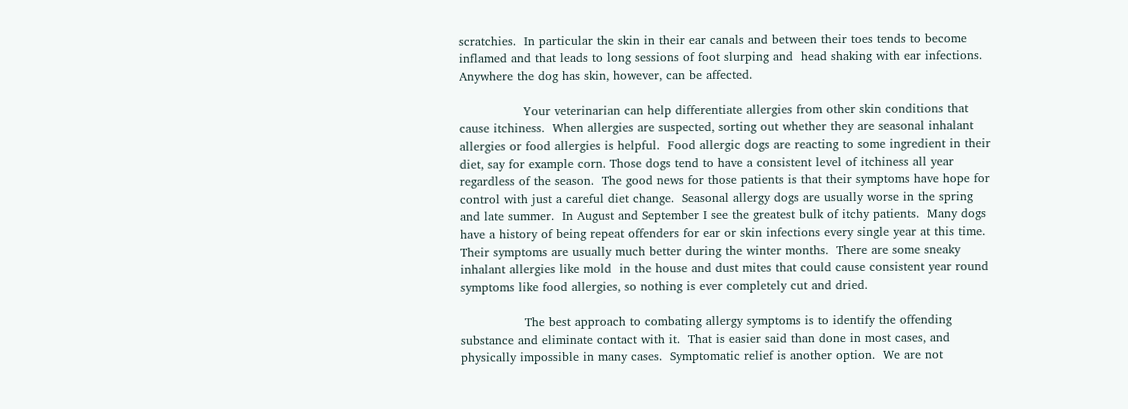scratchies.  In particular the skin in their ear canals and between their toes tends to become inflamed and that leads to long sessions of foot slurping and  head shaking with ear infections.  Anywhere the dog has skin, however, can be affected.

                Your veterinarian can help differentiate allergies from other skin conditions that cause itchiness.  When allergies are suspected, sorting out whether they are seasonal inhalant allergies or food allergies is helpful.  Food allergic dogs are reacting to some ingredient in their diet, say for example corn. Those dogs tend to have a consistent level of itchiness all year regardless of the season.  The good news for those patients is that their symptoms have hope for control with just a careful diet change.  Seasonal allergy dogs are usually worse in the spring and late summer.  In August and September I see the greatest bulk of itchy patients.  Many dogs have a history of being repeat offenders for ear or skin infections every single year at this time.  Their symptoms are usually much better during the winter months.  There are some sneaky inhalant allergies like mold  in the house and dust mites that could cause consistent year round symptoms like food allergies, so nothing is ever completely cut and dried.

                The best approach to combating allergy symptoms is to identify the offending substance and eliminate contact with it.  That is easier said than done in most cases, and physically impossible in many cases.  Symptomatic relief is another option.  We are not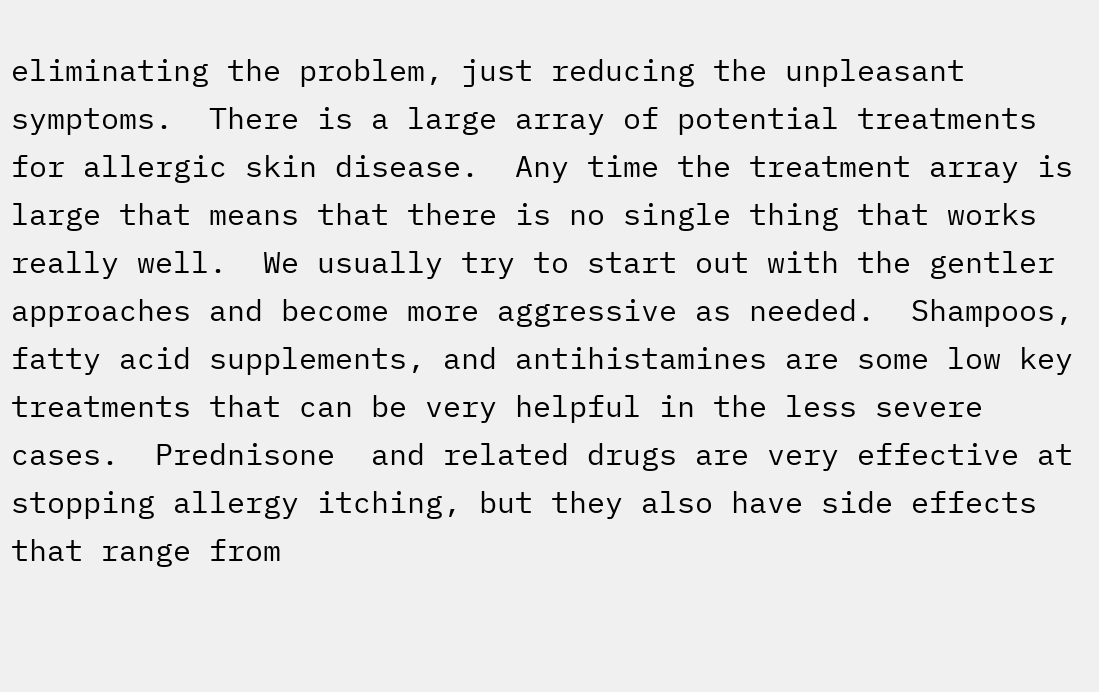eliminating the problem, just reducing the unpleasant symptoms.  There is a large array of potential treatments for allergic skin disease.  Any time the treatment array is large that means that there is no single thing that works really well.  We usually try to start out with the gentler approaches and become more aggressive as needed.  Shampoos, fatty acid supplements, and antihistamines are some low key treatments that can be very helpful in the less severe cases.  Prednisone  and related drugs are very effective at stopping allergy itching, but they also have side effects that range from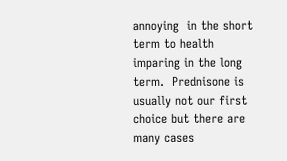annoying  in the short term to health imparing in the long term.  Prednisone is usually not our first choice but there are many cases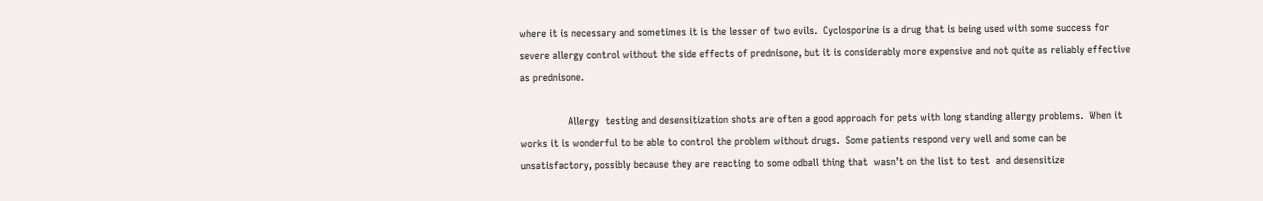where it is necessary and sometimes it is the lesser of two evils.  Cyclosporine is a drug that is being used with some success for severe allergy control without the side effects of prednisone, but it is considerably more expensive and not quite as reliably effective as prednisone.

                Allergy  testing and desensitization shots are often a good approach for pets with long standing allergy problems.  When it works it is wonderful to be able to control the problem without drugs.  Some patients respond very well and some can be unsatisfactory, possibly because they are reacting to some odball thing that  wasn’t on the list to test  and desensitize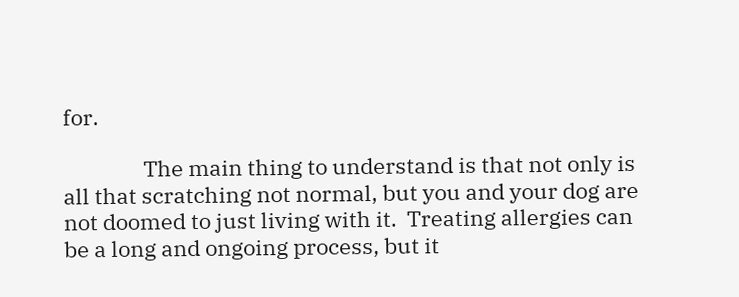for.

                The main thing to understand is that not only is all that scratching not normal, but you and your dog are not doomed to just living with it.  Treating allergies can be a long and ongoing process, but it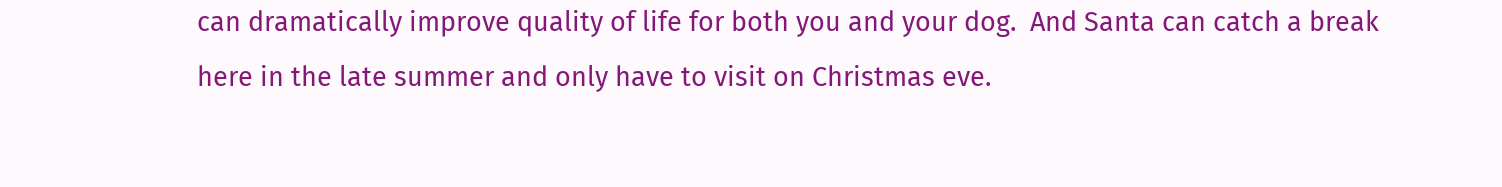can dramatically improve quality of life for both you and your dog.  And Santa can catch a break here in the late summer and only have to visit on Christmas eve.